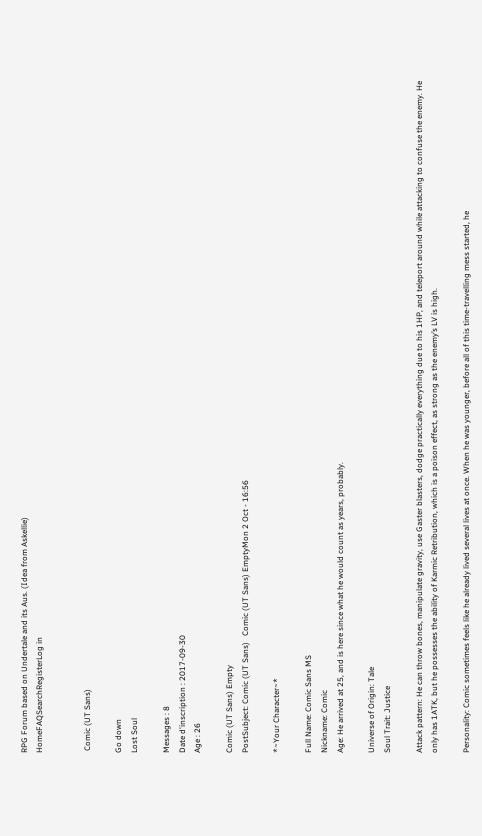RPG Forum based on Undertale and its Aus. (Idea from Askellie)
HomeFAQSearchRegisterLog in


 Comic (UT Sans)

Go down
Lost Soul

Messages : 8
Date d'inscription : 2017-09-30
Age : 26

Comic (UT Sans) Empty
PostSubject: Comic (UT Sans)   Comic (UT Sans) EmptyMon 2 Oct - 16:56

*~Your Character~*

Full Name: Comic Sans MS
Nickname: Comic
Age: He arrived at 25, and is here since what he would count as years, probably.

Universe of Origin: Tale
Soul Trait: Justice

Attack pattern: He can throw bones, manipulate gravity, use Gaster blasters, dodge practically everything due to his 1HP, and teleport around while attacking to confuse the enemy. He only has 1ATK, but he possesses the ability of Karmic Retribution, which is a poison effect, as strong as the enemy’s LV is high.

Personality: Comic sometimes feels like he already lived several lives at once. When he was younger, before all of this time-travelling mess started, he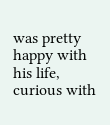was pretty happy with his life, curious with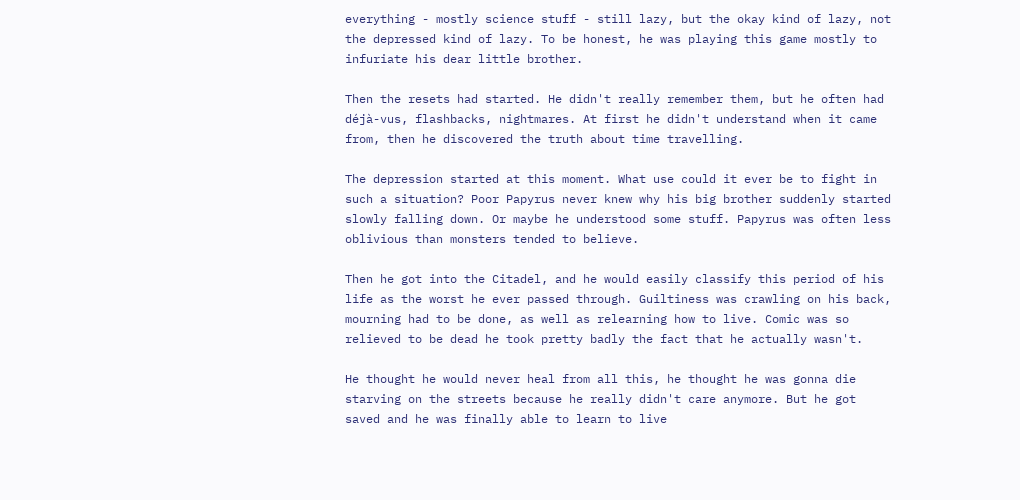everything - mostly science stuff - still lazy, but the okay kind of lazy, not the depressed kind of lazy. To be honest, he was playing this game mostly to infuriate his dear little brother.

Then the resets had started. He didn't really remember them, but he often had déjà-vus, flashbacks, nightmares. At first he didn't understand when it came from, then he discovered the truth about time travelling.

The depression started at this moment. What use could it ever be to fight in such a situation? Poor Papyrus never knew why his big brother suddenly started slowly falling down. Or maybe he understood some stuff. Papyrus was often less oblivious than monsters tended to believe.

Then he got into the Citadel, and he would easily classify this period of his life as the worst he ever passed through. Guiltiness was crawling on his back, mourning had to be done, as well as relearning how to live. Comic was so relieved to be dead he took pretty badly the fact that he actually wasn't.

He thought he would never heal from all this, he thought he was gonna die starving on the streets because he really didn't care anymore. But he got saved and he was finally able to learn to live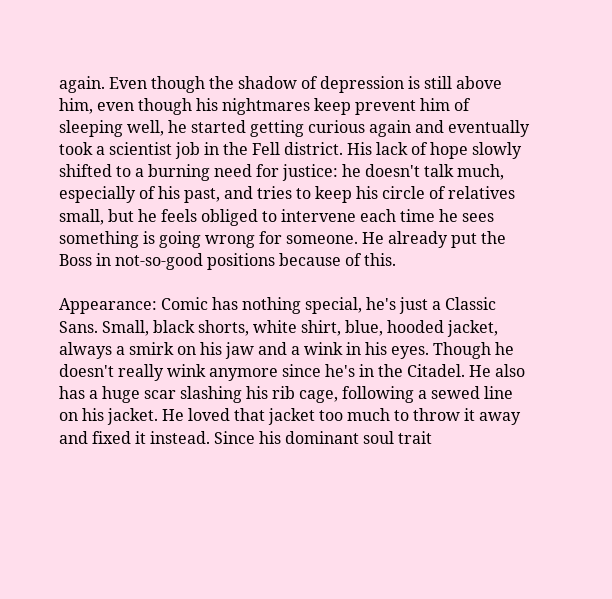again. Even though the shadow of depression is still above him, even though his nightmares keep prevent him of sleeping well, he started getting curious again and eventually took a scientist job in the Fell district. His lack of hope slowly shifted to a burning need for justice: he doesn't talk much, especially of his past, and tries to keep his circle of relatives small, but he feels obliged to intervene each time he sees something is going wrong for someone. He already put the Boss in not-so-good positions because of this.

Appearance: Comic has nothing special, he's just a Classic Sans. Small, black shorts, white shirt, blue, hooded jacket, always a smirk on his jaw and a wink in his eyes. Though he doesn't really wink anymore since he's in the Citadel. He also has a huge scar slashing his rib cage, following a sewed line on his jacket. He loved that jacket too much to throw it away and fixed it instead. Since his dominant soul trait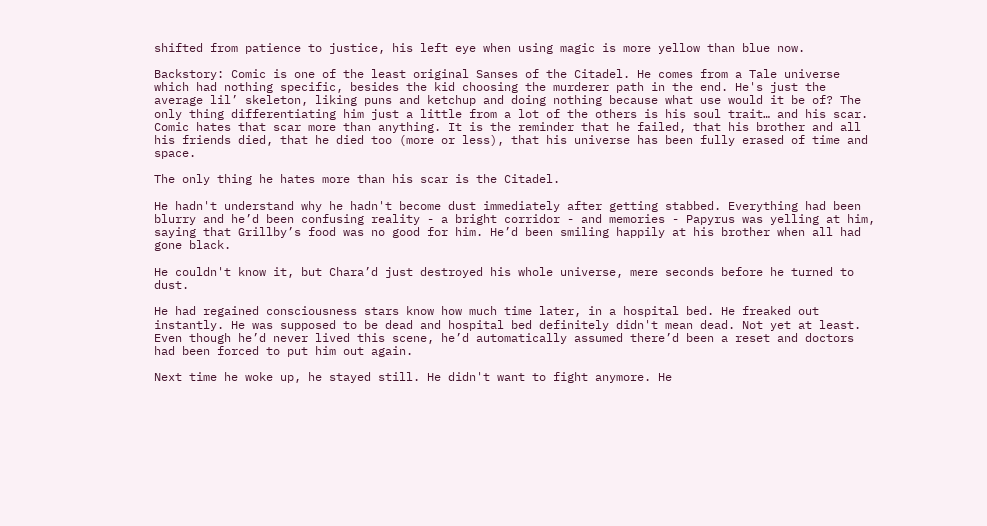shifted from patience to justice, his left eye when using magic is more yellow than blue now.

Backstory: Comic is one of the least original Sanses of the Citadel. He comes from a Tale universe which had nothing specific, besides the kid choosing the murderer path in the end. He's just the average lil’ skeleton, liking puns and ketchup and doing nothing because what use would it be of? The only thing differentiating him just a little from a lot of the others is his soul trait… and his scar. Comic hates that scar more than anything. It is the reminder that he failed, that his brother and all his friends died, that he died too (more or less), that his universe has been fully erased of time and space.

The only thing he hates more than his scar is the Citadel.

He hadn't understand why he hadn't become dust immediately after getting stabbed. Everything had been blurry and he’d been confusing reality - a bright corridor - and memories - Papyrus was yelling at him, saying that Grillby’s food was no good for him. He’d been smiling happily at his brother when all had gone black.

He couldn't know it, but Chara’d just destroyed his whole universe, mere seconds before he turned to dust.

He had regained consciousness stars know how much time later, in a hospital bed. He freaked out instantly. He was supposed to be dead and hospital bed definitely didn't mean dead. Not yet at least. Even though he’d never lived this scene, he’d automatically assumed there’d been a reset and doctors had been forced to put him out again.

Next time he woke up, he stayed still. He didn't want to fight anymore. He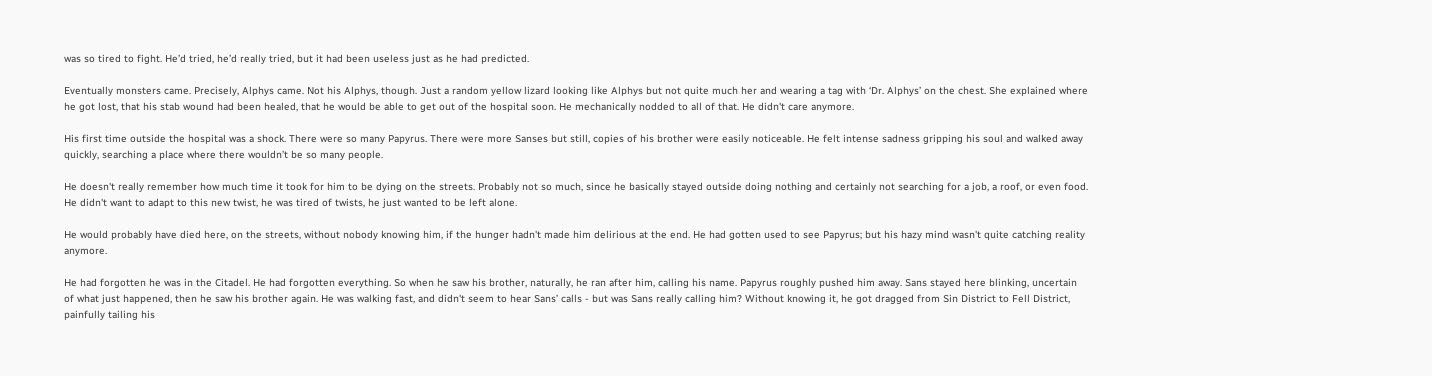was so tired to fight. He’d tried, he’d really tried, but it had been useless just as he had predicted.

Eventually monsters came. Precisely, Alphys came. Not his Alphys, though. Just a random yellow lizard looking like Alphys but not quite much her and wearing a tag with ‘Dr. Alphys’ on the chest. She explained where he got lost, that his stab wound had been healed, that he would be able to get out of the hospital soon. He mechanically nodded to all of that. He didn't care anymore.

His first time outside the hospital was a shock. There were so many Papyrus. There were more Sanses but still, copies of his brother were easily noticeable. He felt intense sadness gripping his soul and walked away quickly, searching a place where there wouldn’t be so many people.

He doesn't really remember how much time it took for him to be dying on the streets. Probably not so much, since he basically stayed outside doing nothing and certainly not searching for a job, a roof, or even food. He didn't want to adapt to this new twist, he was tired of twists, he just wanted to be left alone.

He would probably have died here, on the streets, without nobody knowing him, if the hunger hadn't made him delirious at the end. He had gotten used to see Papyrus; but his hazy mind wasn't quite catching reality anymore.

He had forgotten he was in the Citadel. He had forgotten everything. So when he saw his brother, naturally, he ran after him, calling his name. Papyrus roughly pushed him away. Sans stayed here blinking, uncertain of what just happened, then he saw his brother again. He was walking fast, and didn't seem to hear Sans’ calls - but was Sans really calling him? Without knowing it, he got dragged from Sin District to Fell District, painfully tailing his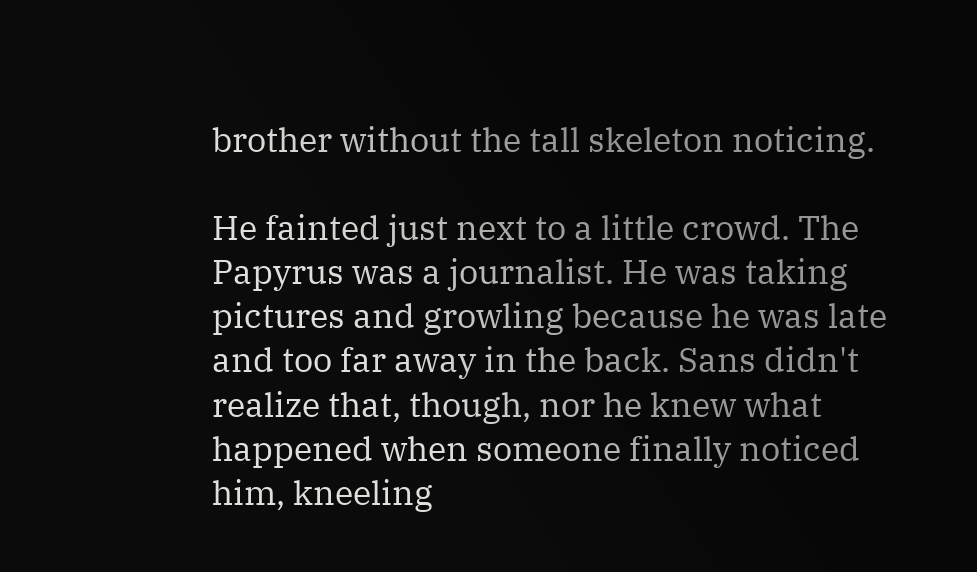brother without the tall skeleton noticing.

He fainted just next to a little crowd. The Papyrus was a journalist. He was taking pictures and growling because he was late and too far away in the back. Sans didn't realize that, though, nor he knew what happened when someone finally noticed him, kneeling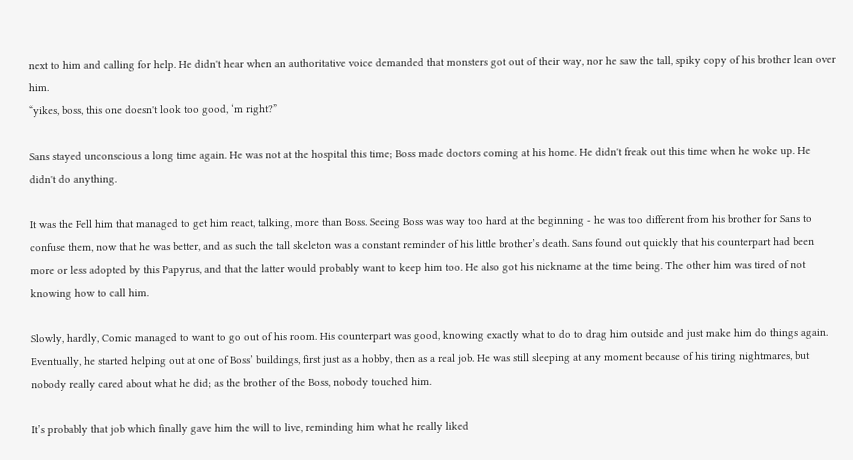next to him and calling for help. He didn't hear when an authoritative voice demanded that monsters got out of their way, nor he saw the tall, spiky copy of his brother lean over him.
“yikes, boss, this one doesn't look too good, ‘m right?”

Sans stayed unconscious a long time again. He was not at the hospital this time; Boss made doctors coming at his home. He didn't freak out this time when he woke up. He didn't do anything.

It was the Fell him that managed to get him react, talking, more than Boss. Seeing Boss was way too hard at the beginning - he was too different from his brother for Sans to confuse them, now that he was better, and as such the tall skeleton was a constant reminder of his little brother’s death. Sans found out quickly that his counterpart had been more or less adopted by this Papyrus, and that the latter would probably want to keep him too. He also got his nickname at the time being. The other him was tired of not knowing how to call him.

Slowly, hardly, Comic managed to want to go out of his room. His counterpart was good, knowing exactly what to do to drag him outside and just make him do things again. Eventually, he started helping out at one of Boss’ buildings, first just as a hobby, then as a real job. He was still sleeping at any moment because of his tiring nightmares, but nobody really cared about what he did; as the brother of the Boss, nobody touched him.

It’s probably that job which finally gave him the will to live, reminding him what he really liked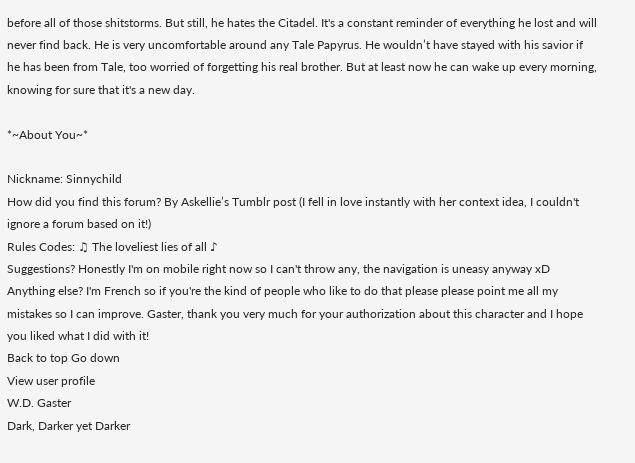before all of those shitstorms. But still, he hates the Citadel. It's a constant reminder of everything he lost and will never find back. He is very uncomfortable around any Tale Papyrus. He wouldn’t have stayed with his savior if he has been from Tale, too worried of forgetting his real brother. But at least now he can wake up every morning, knowing for sure that it's a new day.

*~About You~*

Nickname: Sinnychild
How did you find this forum? By Askellie’s Tumblr post (I fell in love instantly with her context idea, I couldn't ignore a forum based on it!)
Rules Codes: ♫ The loveliest lies of all ♪
Suggestions? Honestly I'm on mobile right now so I can't throw any, the navigation is uneasy anyway xD
Anything else? I'm French so if you're the kind of people who like to do that please please point me all my mistakes so I can improve. Gaster, thank you very much for your authorization about this character and I hope you liked what I did with it!
Back to top Go down
View user profile
W.D. Gaster
Dark, Darker yet Darker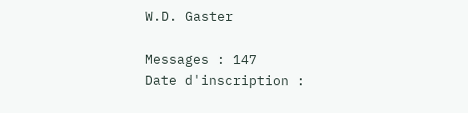W.D. Gaster

Messages : 147
Date d'inscription :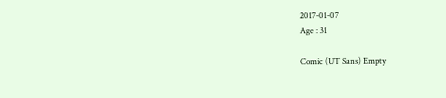2017-01-07
Age : 31

Comic (UT Sans) Empty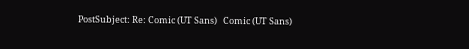PostSubject: Re: Comic (UT Sans)   Comic (UT Sans)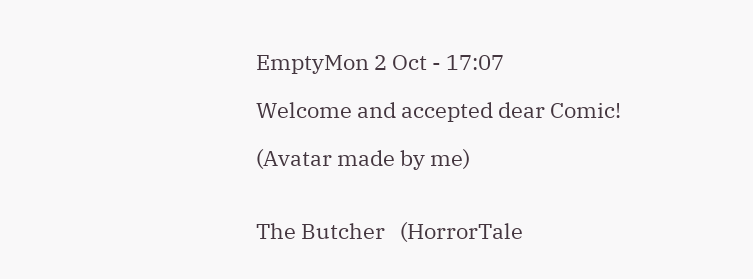EmptyMon 2 Oct - 17:07

Welcome and accepted dear Comic!

(Avatar made by me)


The Butcher   (HorrorTale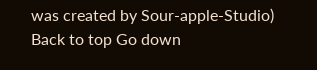was created by Sour-apple-Studio)
Back to top Go down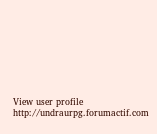View user profile http://undraurpg.forumactif.com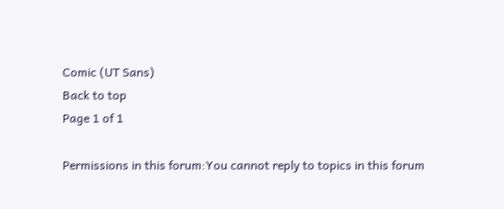Comic (UT Sans)
Back to top
Page 1 of 1

Permissions in this forum:You cannot reply to topics in this forum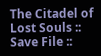The Citadel of Lost Souls :: Save File ::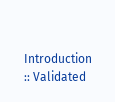Introduction :: Validated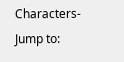Characters-
Jump to: